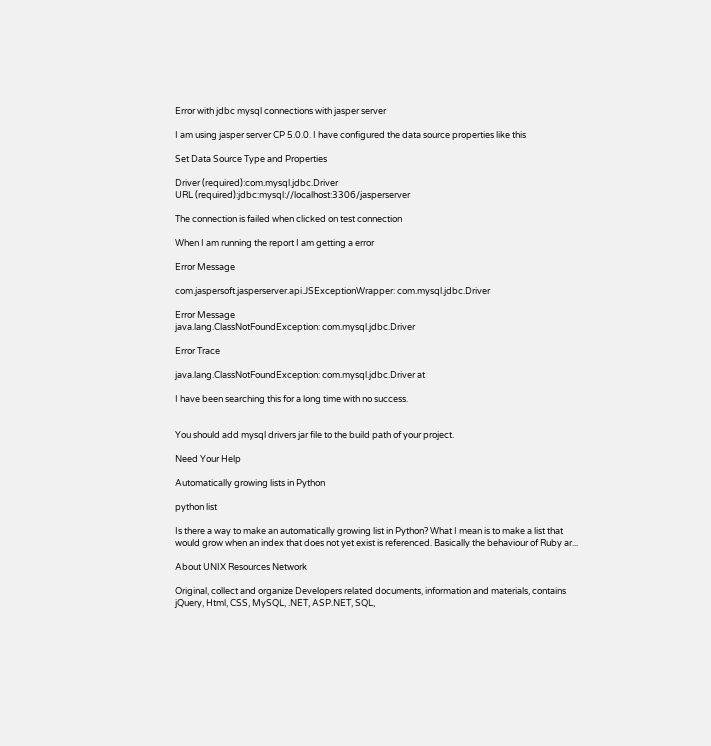Error with jdbc mysql connections with jasper server

I am using jasper server CP 5.0.0. I have configured the data source properties like this

Set Data Source Type and Properties

Driver (required):com.mysql.jdbc.Driver
URL (required):jdbc:mysql://localhost:3306/jasperserver

The connection is failed when clicked on test connection

When I am running the report I am getting a error

Error Message

com.jaspersoft.jasperserver.api.JSExceptionWrapper: com.mysql.jdbc.Driver

Error Message
java.lang.ClassNotFoundException: com.mysql.jdbc.Driver

Error Trace

java.lang.ClassNotFoundException: com.mysql.jdbc.Driver at

I have been searching this for a long time with no success.


You should add mysql drivers jar file to the build path of your project.

Need Your Help

Automatically growing lists in Python

python list

Is there a way to make an automatically growing list in Python? What I mean is to make a list that would grow when an index that does not yet exist is referenced. Basically the behaviour of Ruby ar...

About UNIX Resources Network

Original, collect and organize Developers related documents, information and materials, contains jQuery, Html, CSS, MySQL, .NET, ASP.NET, SQL,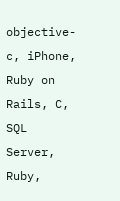objective-c, iPhone, Ruby on Rails, C, SQL Server, Ruby,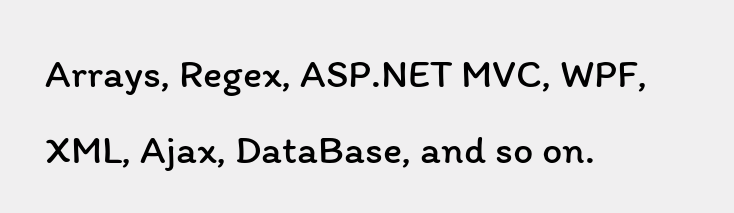Arrays, Regex, ASP.NET MVC, WPF, XML, Ajax, DataBase, and so on.